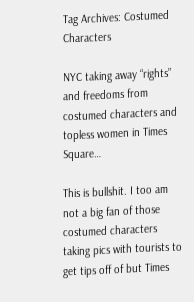Tag Archives: Costumed Characters

NYC taking away “rights” and freedoms from costumed characters and topless women in Times Square…

This is bullshit. I too am not a big fan of those costumed characters taking pics with tourists to get tips off of but Times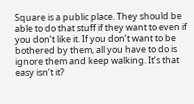Square is a public place. They should be able to do that stuff if they want to even if you don’t like it. If you don’t want to be bothered by them, all you have to do is ignore them and keep walking. It’s that easy isn’t it?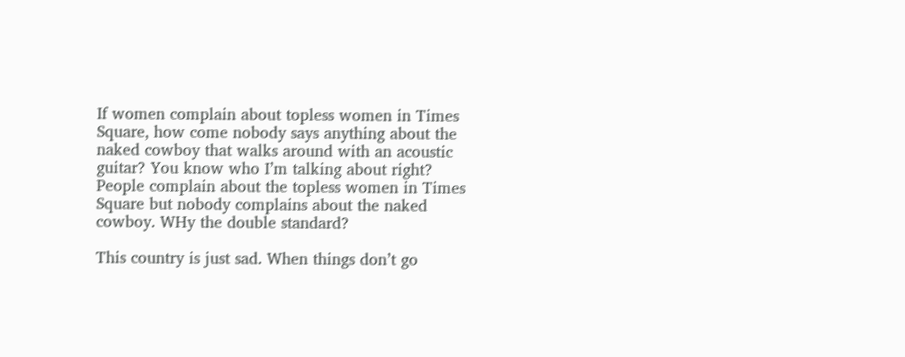If women complain about topless women in Times Square, how come nobody says anything about the naked cowboy that walks around with an acoustic guitar? You know who I’m talking about right? People complain about the topless women in Times Square but nobody complains about the naked cowboy. WHy the double standard?

This country is just sad. When things don’t go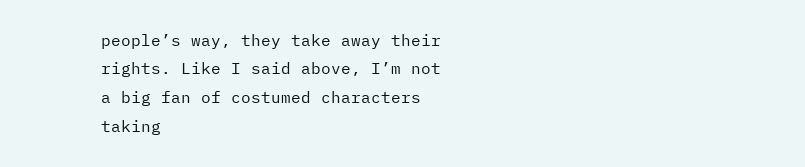people’s way, they take away their rights. Like I said above, I’m not a big fan of costumed characters taking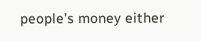people’s money either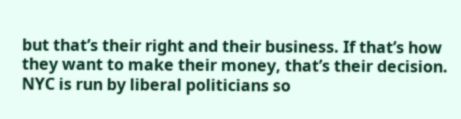but that’s their right and their business. If that’s how they want to make their money, that’s their decision. NYC is run by liberal politicians so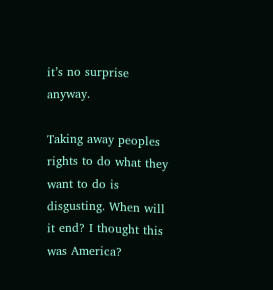it’s no surprise anyway.

Taking away peoples rights to do what they want to do is disgusting. When will it end? I thought this was America?